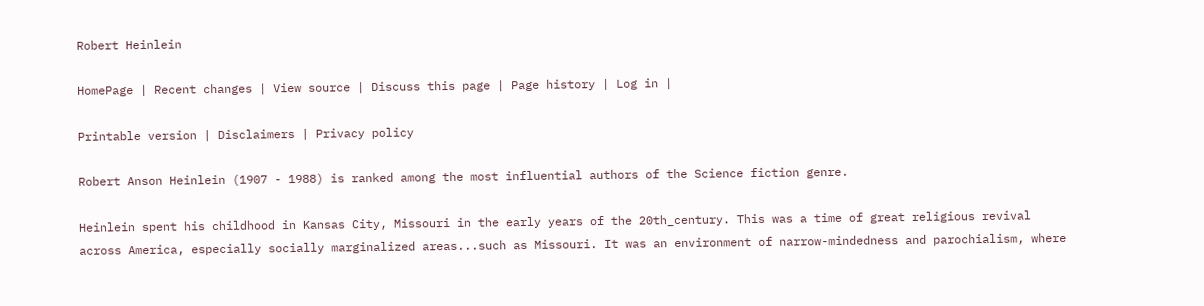Robert Heinlein

HomePage | Recent changes | View source | Discuss this page | Page history | Log in |

Printable version | Disclaimers | Privacy policy

Robert Anson Heinlein (1907 - 1988) is ranked among the most influential authors of the Science fiction genre.

Heinlein spent his childhood in Kansas City, Missouri in the early years of the 20th_century. This was a time of great religious revival across America, especially socially marginalized areas...such as Missouri. It was an environment of narrow-mindedness and parochialism, where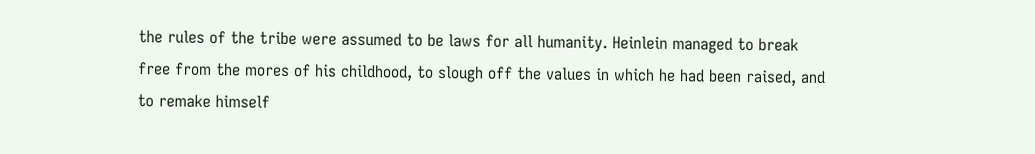the rules of the tribe were assumed to be laws for all humanity. Heinlein managed to break free from the mores of his childhood, to slough off the values in which he had been raised, and to remake himself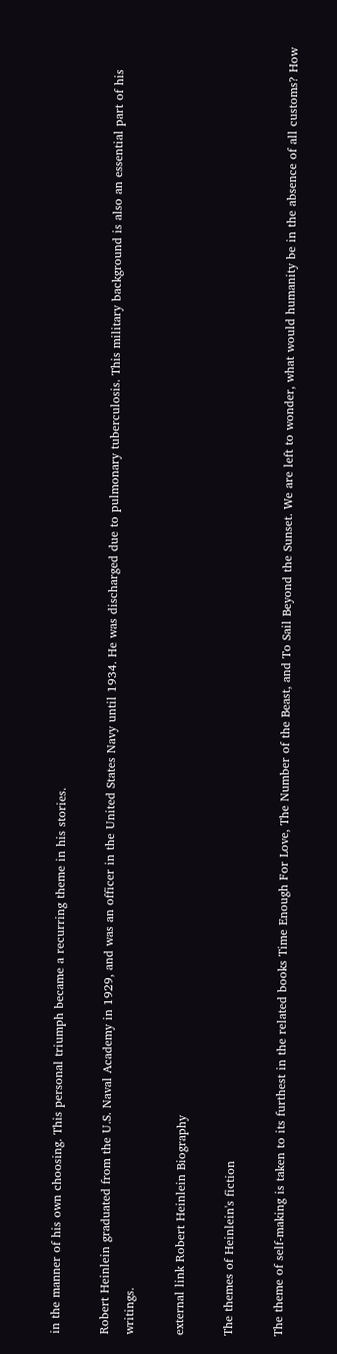in the manner of his own choosing. This personal triumph became a recurring theme in his stories.

Robert Heinlein graduated from the U.S. Naval Academy in 1929, and was an officer in the United States Navy until 1934. He was discharged due to pulmonary tuberculosis. This military background is also an essential part of his writings.

external link Robert Heinlein Biography

The themes of Heinlein's fiction

The theme of self-making is taken to its furthest in the related books Time Enough For Love, The Number of the Beast, and To Sail Beyond the Sunset. We are left to wonder, what would humanity be in the absence of all customs? How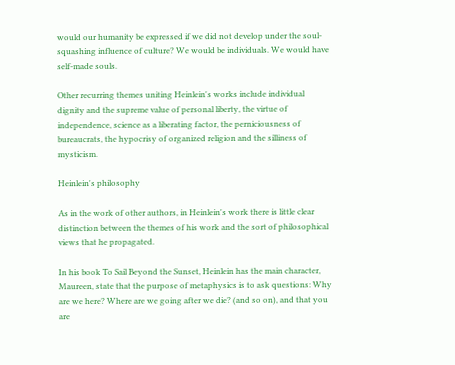would our humanity be expressed if we did not develop under the soul-squashing influence of culture? We would be individuals. We would have self-made souls.

Other recurring themes uniting Heinlein's works include individual dignity and the supreme value of personal liberty, the virtue of independence, science as a liberating factor, the perniciousness of bureaucrats, the hypocrisy of organized religion and the silliness of mysticism.

Heinlein's philosophy

As in the work of other authors, in Heinlein's work there is little clear distinction between the themes of his work and the sort of philosophical views that he propagated.

In his book To Sail Beyond the Sunset, Heinlein has the main character, Maureen, state that the purpose of metaphysics is to ask questions: Why are we here? Where are we going after we die? (and so on), and that you are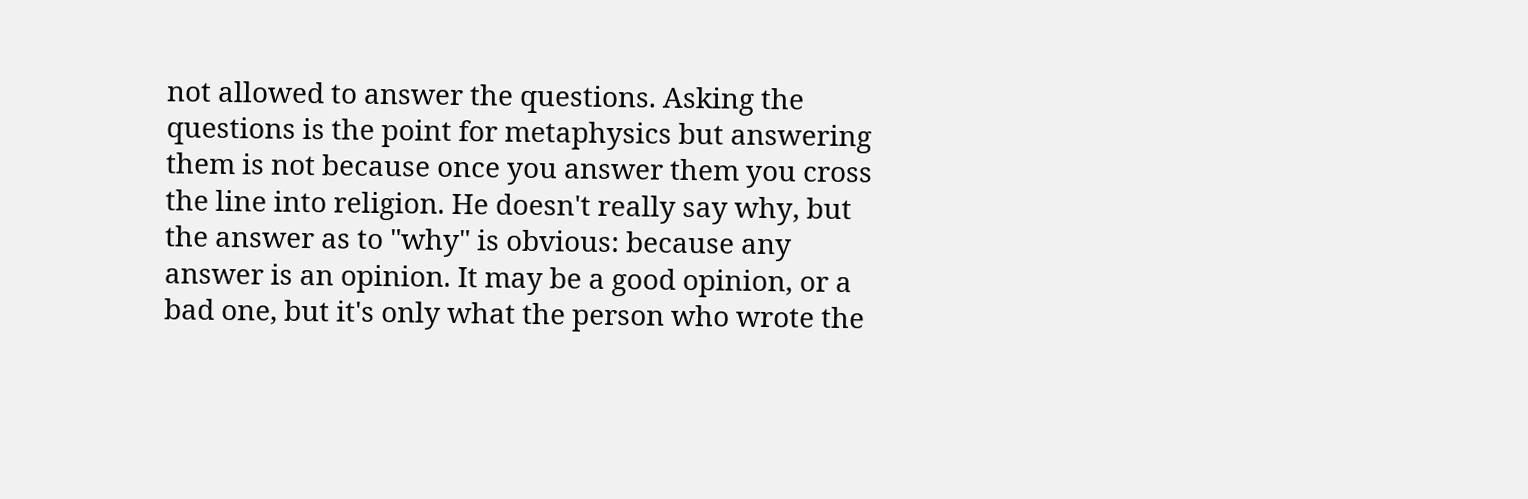not allowed to answer the questions. Asking the questions is the point for metaphysics but answering them is not because once you answer them you cross the line into religion. He doesn't really say why, but the answer as to "why" is obvious: because any answer is an opinion. It may be a good opinion, or a bad one, but it's only what the person who wrote the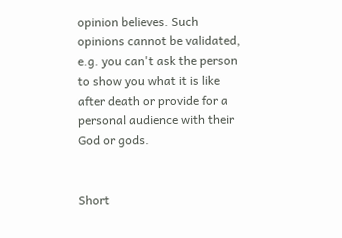opinion believes. Such opinions cannot be validated, e.g. you can't ask the person to show you what it is like after death or provide for a personal audience with their God or gods.


Short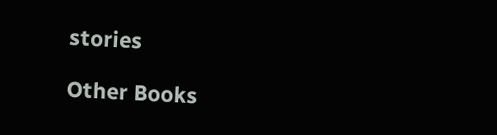stories

Other Books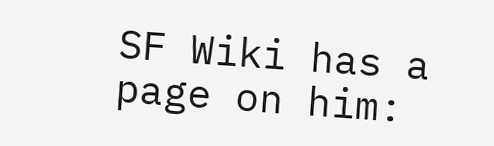SF Wiki has a page on him: